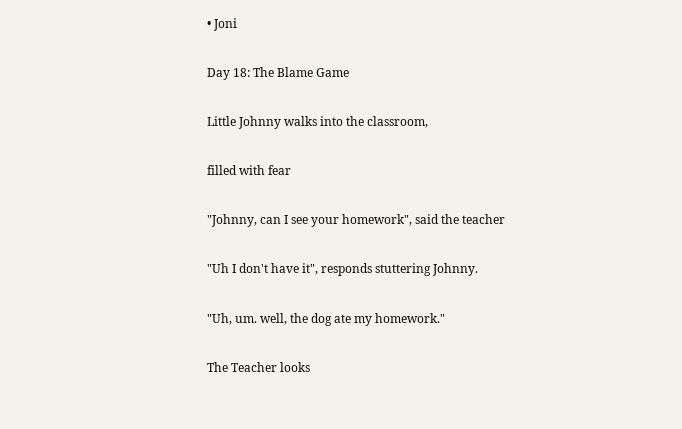• Joni

Day 18: The Blame Game

Little Johnny walks into the classroom,

filled with fear

"Johnny, can I see your homework", said the teacher

"Uh I don't have it", responds stuttering Johnny.

"Uh, um. well, the dog ate my homework."

The Teacher looks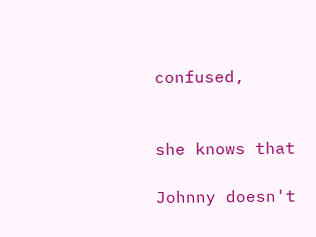confused,


she knows that

Johnny doesn't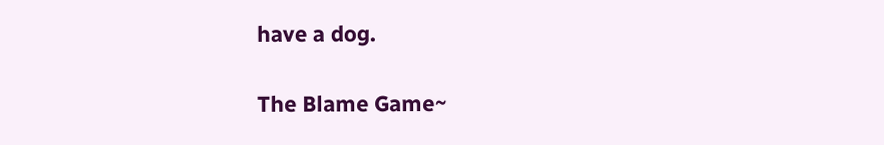have a dog.

The Blame Game~